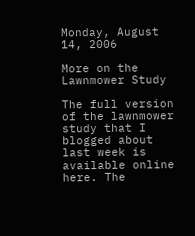Monday, August 14, 2006

More on the Lawnmower Study

The full version of the lawnmower study that I blogged about last week is available online here. The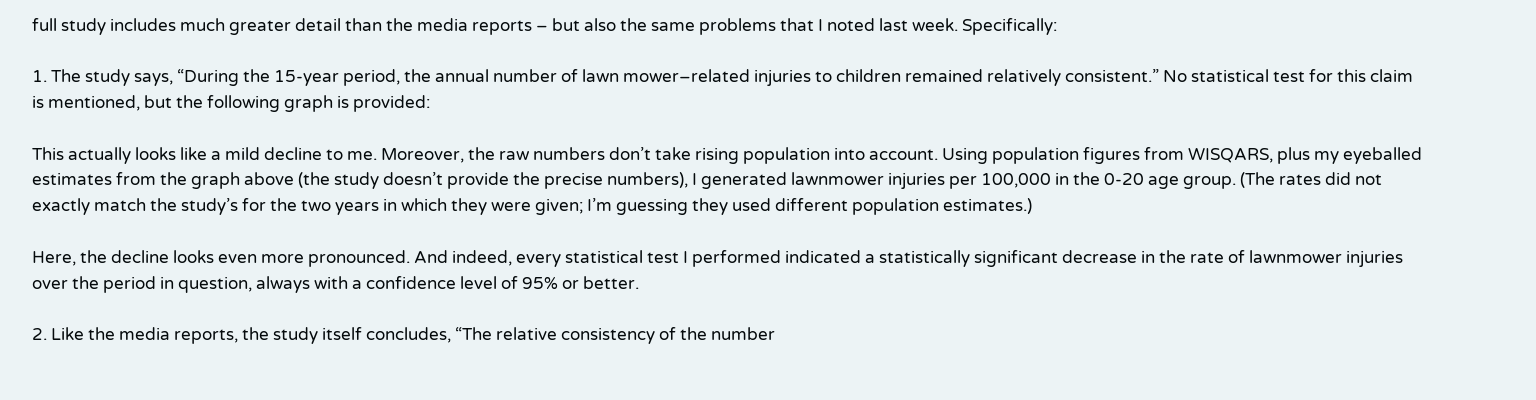full study includes much greater detail than the media reports – but also the same problems that I noted last week. Specifically:

1. The study says, “During the 15-year period, the annual number of lawn mower–related injuries to children remained relatively consistent.” No statistical test for this claim is mentioned, but the following graph is provided:

This actually looks like a mild decline to me. Moreover, the raw numbers don’t take rising population into account. Using population figures from WISQARS, plus my eyeballed estimates from the graph above (the study doesn’t provide the precise numbers), I generated lawnmower injuries per 100,000 in the 0-20 age group. (The rates did not exactly match the study’s for the two years in which they were given; I’m guessing they used different population estimates.)

Here, the decline looks even more pronounced. And indeed, every statistical test I performed indicated a statistically significant decrease in the rate of lawnmower injuries over the period in question, always with a confidence level of 95% or better.

2. Like the media reports, the study itself concludes, “The relative consistency of the number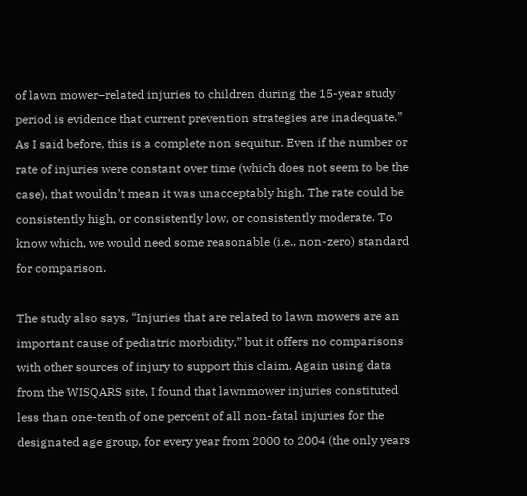of lawn mower–related injuries to children during the 15-year study period is evidence that current prevention strategies are inadequate.” As I said before, this is a complete non sequitur. Even if the number or rate of injuries were constant over time (which does not seem to be the case), that wouldn’t mean it was unacceptably high. The rate could be consistently high, or consistently low, or consistently moderate. To know which, we would need some reasonable (i.e., non-zero) standard for comparison.

The study also says, “Injuries that are related to lawn mowers are an important cause of pediatric morbidity,” but it offers no comparisons with other sources of injury to support this claim. Again using data from the WISQARS site, I found that lawnmower injuries constituted less than one-tenth of one percent of all non-fatal injuries for the designated age group, for every year from 2000 to 2004 (the only years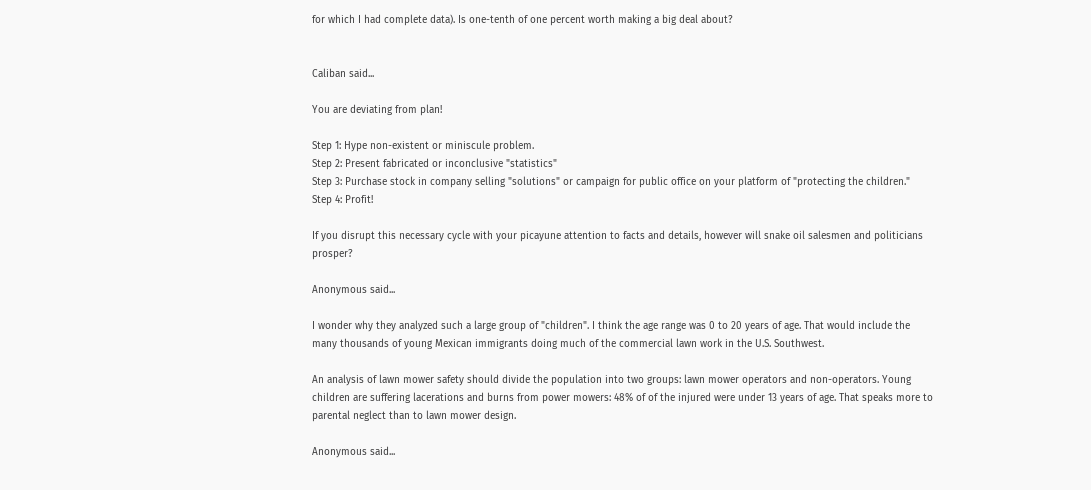for which I had complete data). Is one-tenth of one percent worth making a big deal about?


Caliban said...

You are deviating from plan!

Step 1: Hype non-existent or miniscule problem.
Step 2: Present fabricated or inconclusive "statistics"
Step 3: Purchase stock in company selling "solutions" or campaign for public office on your platform of "protecting the children."
Step 4: Profit!

If you disrupt this necessary cycle with your picayune attention to facts and details, however will snake oil salesmen and politicians prosper?

Anonymous said...

I wonder why they analyzed such a large group of "children". I think the age range was 0 to 20 years of age. That would include the many thousands of young Mexican immigrants doing much of the commercial lawn work in the U.S. Southwest.

An analysis of lawn mower safety should divide the population into two groups: lawn mower operators and non-operators. Young children are suffering lacerations and burns from power mowers: 48% of of the injured were under 13 years of age. That speaks more to parental neglect than to lawn mower design.

Anonymous said...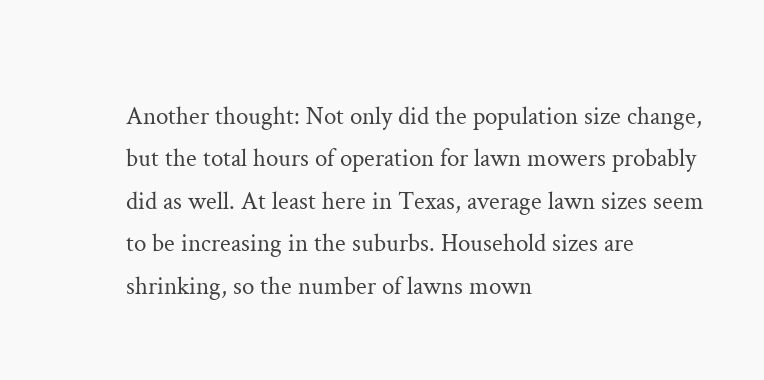Another thought: Not only did the population size change, but the total hours of operation for lawn mowers probably did as well. At least here in Texas, average lawn sizes seem to be increasing in the suburbs. Household sizes are shrinking, so the number of lawns mown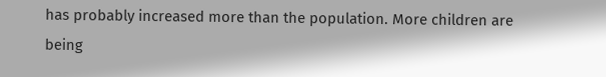has probably increased more than the population. More children are being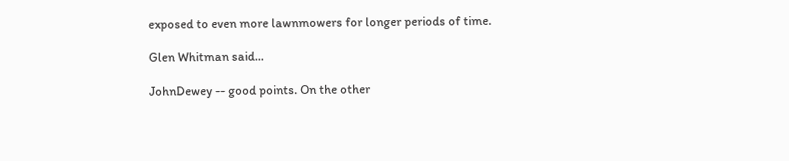exposed to even more lawnmowers for longer periods of time.

Glen Whitman said...

JohnDewey -- good points. On the other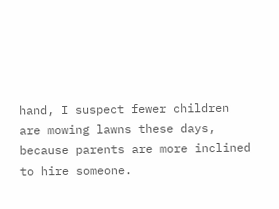hand, I suspect fewer children are mowing lawns these days, because parents are more inclined to hire someone.